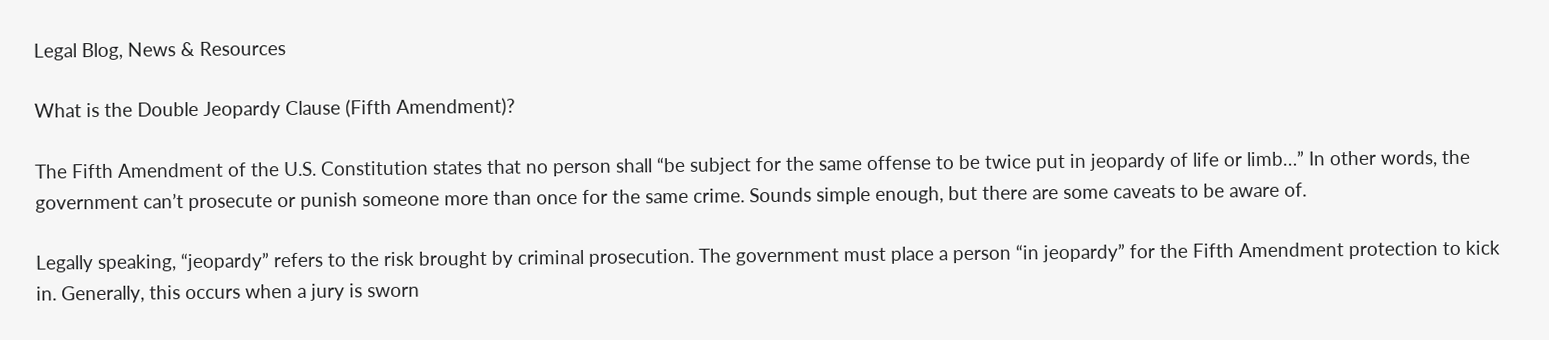Legal Blog, News & Resources

What is the Double Jeopardy Clause (Fifth Amendment)?

The Fifth Amendment of the U.S. Constitution states that no person shall “be subject for the same offense to be twice put in jeopardy of life or limb…” In other words, the government can’t prosecute or punish someone more than once for the same crime. Sounds simple enough, but there are some caveats to be aware of.

Legally speaking, “jeopardy” refers to the risk brought by criminal prosecution. The government must place a person “in jeopardy” for the Fifth Amendment protection to kick in. Generally, this occurs when a jury is sworn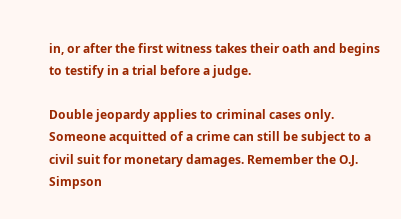in, or after the first witness takes their oath and begins to testify in a trial before a judge.

Double jeopardy applies to criminal cases only. Someone acquitted of a crime can still be subject to a civil suit for monetary damages. Remember the O.J. Simpson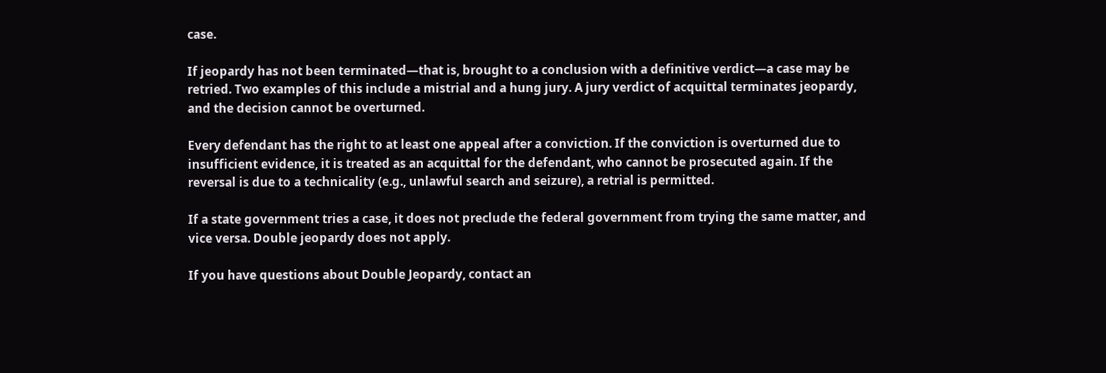case.

If jeopardy has not been terminated—that is, brought to a conclusion with a definitive verdict—a case may be retried. Two examples of this include a mistrial and a hung jury. A jury verdict of acquittal terminates jeopardy, and the decision cannot be overturned.

Every defendant has the right to at least one appeal after a conviction. If the conviction is overturned due to insufficient evidence, it is treated as an acquittal for the defendant, who cannot be prosecuted again. If the reversal is due to a technicality (e.g., unlawful search and seizure), a retrial is permitted.

If a state government tries a case, it does not preclude the federal government from trying the same matter, and vice versa. Double jeopardy does not apply.

If you have questions about Double Jeopardy, contact an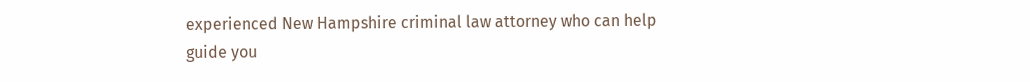experienced New Hampshire criminal law attorney who can help guide you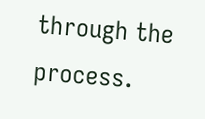through the process.